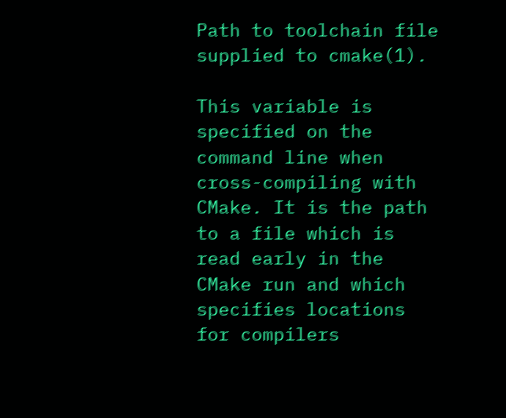Path to toolchain file supplied to cmake(1).

This variable is specified on the command line when cross-compiling with CMake. It is the path to a file which is read early in the CMake run and which specifies locations for compilers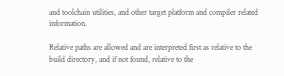and toolchain utilities, and other target platform and compiler related information.

Relative paths are allowed and are interpreted first as relative to the build directory, and if not found, relative to the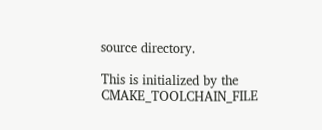source directory.

This is initialized by the CMAKE_TOOLCHAIN_FILE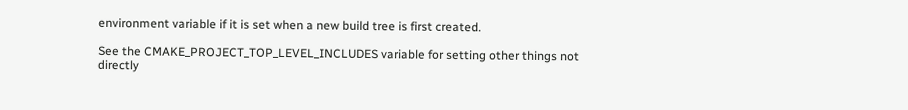environment variable if it is set when a new build tree is first created.

See the CMAKE_PROJECT_TOP_LEVEL_INCLUDES variable for setting other things not directly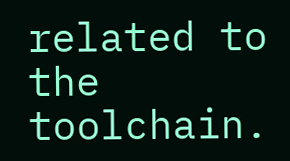related to the toolchain.